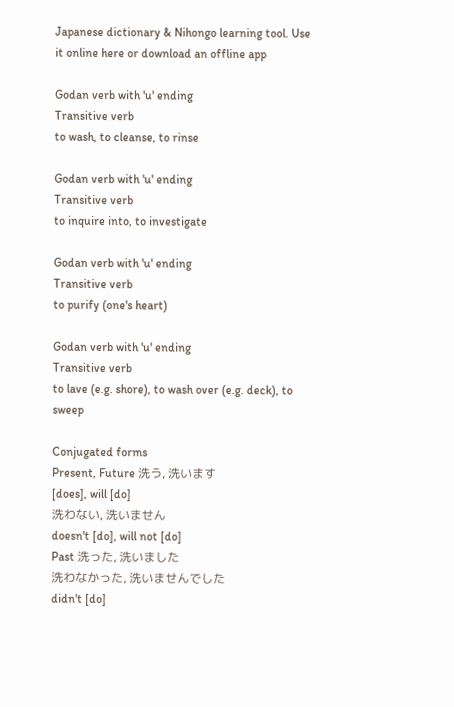Japanese dictionary & Nihongo learning tool. Use it online here or download an offline app

Godan verb with 'u' ending
Transitive verb
to wash, to cleanse, to rinse

Godan verb with 'u' ending
Transitive verb
to inquire into, to investigate

Godan verb with 'u' ending
Transitive verb
to purify (one's heart)

Godan verb with 'u' ending
Transitive verb
to lave (e.g. shore), to wash over (e.g. deck), to sweep

Conjugated forms
Present, Future 洗う, 洗います
[does], will [do]
洗わない, 洗いません
doesn't [do], will not [do]
Past 洗った, 洗いました
洗わなかった, 洗いませんでした
didn't [do]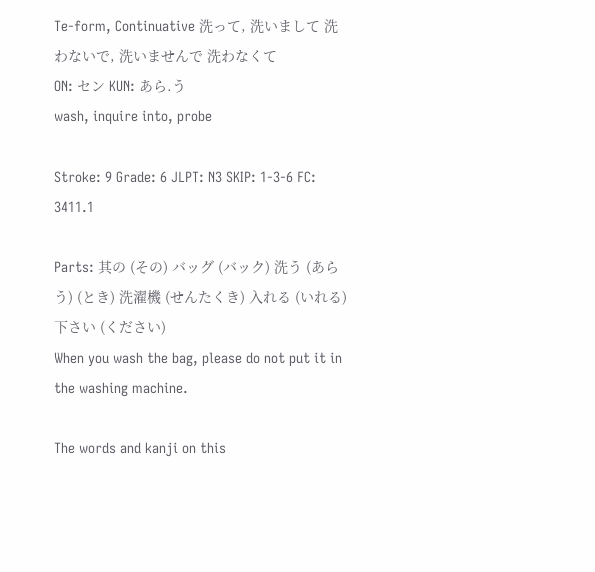Te-form, Continuative 洗って, 洗いまして 洗わないで, 洗いませんで 洗わなくて
ON: セン KUN: あら.う
wash, inquire into, probe

Stroke: 9 Grade: 6 JLPT: N3 SKIP: 1-3-6 FC: 3411.1

Parts: 其の (その) バッグ (バック) 洗う (あらう) (とき) 洗濯機 (せんたくき) 入れる (いれる) 下さい (ください)
When you wash the bag, please do not put it in the washing machine.

The words and kanji on this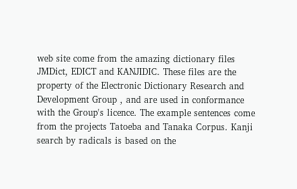web site come from the amazing dictionary files JMDict, EDICT and KANJIDIC. These files are the property of the Electronic Dictionary Research and Development Group , and are used in conformance with the Group's licence. The example sentences come from the projects Tatoeba and Tanaka Corpus. Kanji search by radicals is based on the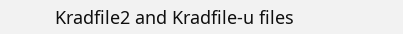Kradfile2 and Kradfile-u files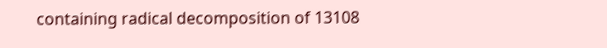containing radical decomposition of 13108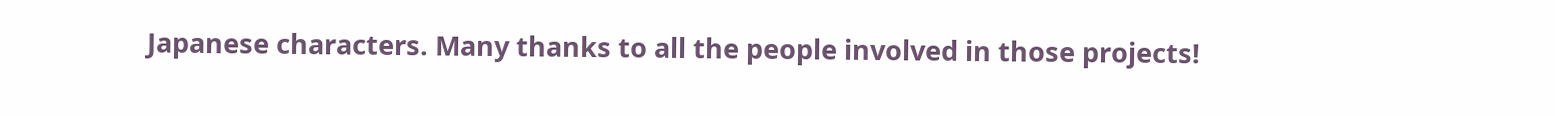Japanese characters. Many thanks to all the people involved in those projects!